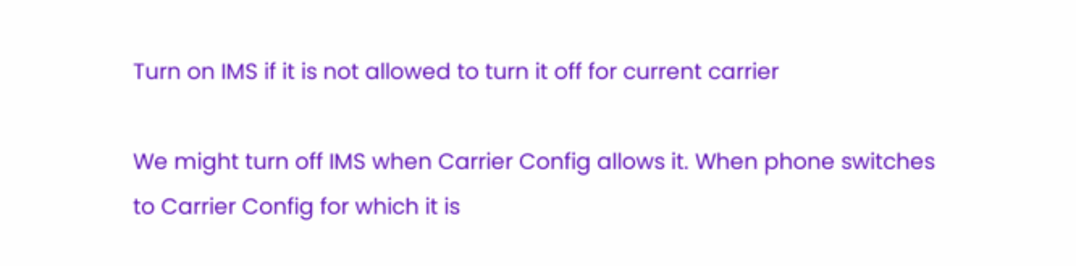Turn on IMS if it is not allowed to turn it off for current carrier

We might turn off IMS when Carrier Config allows it. When phone switches
to Carrier Config for which it is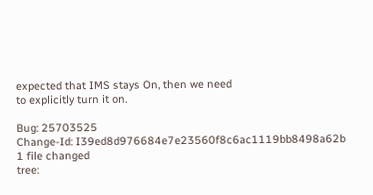expected that IMS stays On, then we need
to explicitly turn it on.

Bug: 25703525
Change-Id: I39ed8d976684e7e23560f8c6ac1119bb8498a62b
1 file changed
tree: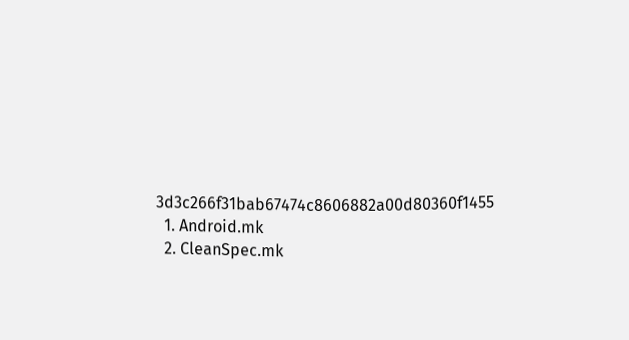3d3c266f31bab67474c8606882a00d80360f1455
  1. Android.mk
  2. CleanSpec.mk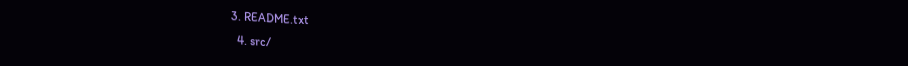3. README.txt
  4. src/